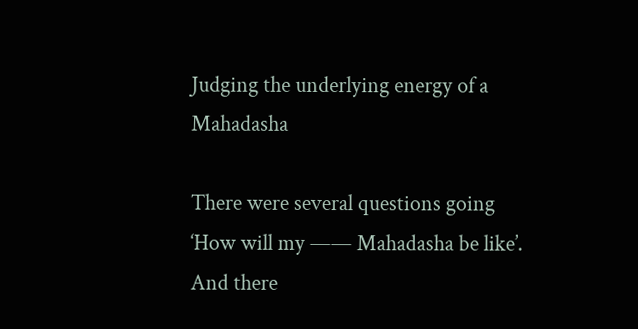Judging the underlying energy of a Mahadasha

There were several questions going ‘How will my —— Mahadasha be like’. And there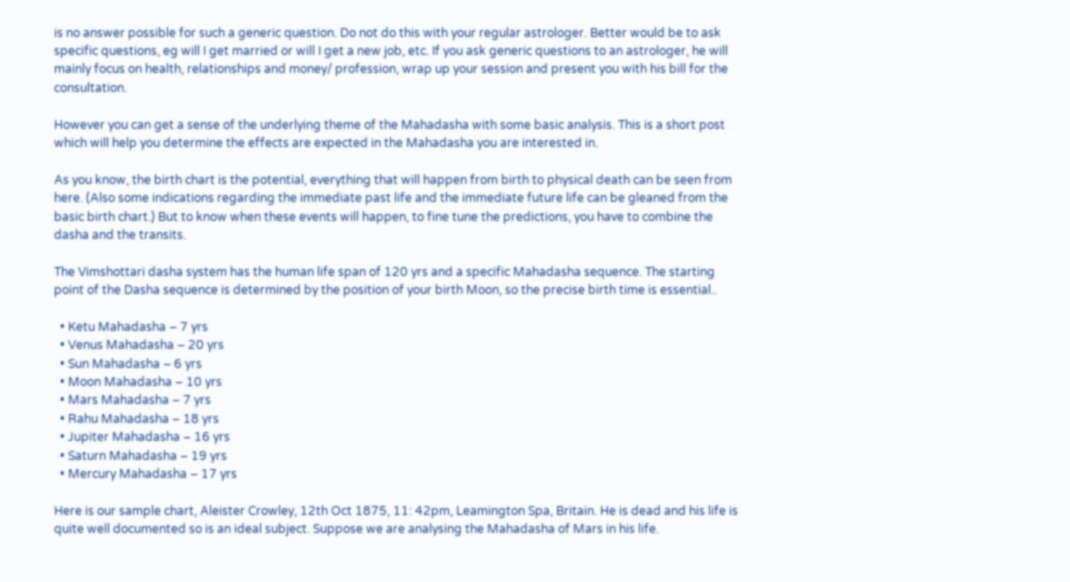is no answer possible for such a generic question. Do not do this with your regular astrologer. Better would be to ask specific questions, eg will I get married or will I get a new job, etc. If you ask generic questions to an astrologer, he will mainly focus on health, relationships and money/ profession, wrap up your session and present you with his bill for the consultation.

However you can get a sense of the underlying theme of the Mahadasha with some basic analysis. This is a short post which will help you determine the effects are expected in the Mahadasha you are interested in.

As you know, the birth chart is the potential, everything that will happen from birth to physical death can be seen from here. (Also some indications regarding the immediate past life and the immediate future life can be gleaned from the basic birth chart.) But to know when these events will happen, to fine tune the predictions, you have to combine the dasha and the transits.

The Vimshottari dasha system has the human life span of 120 yrs and a specific Mahadasha sequence. The starting point of the Dasha sequence is determined by the position of your birth Moon, so the precise birth time is essential..

  • Ketu Mahadasha – 7 yrs
  • Venus Mahadasha – 20 yrs
  • Sun Mahadasha – 6 yrs
  • Moon Mahadasha – 10 yrs
  • Mars Mahadasha – 7 yrs
  • Rahu Mahadasha – 18 yrs
  • Jupiter Mahadasha – 16 yrs
  • Saturn Mahadasha – 19 yrs
  • Mercury Mahadasha – 17 yrs

Here is our sample chart, Aleister Crowley, 12th Oct 1875, 11: 42pm, Leamington Spa, Britain. He is dead and his life is quite well documented so is an ideal subject. Suppose we are analysing the Mahadasha of Mars in his life.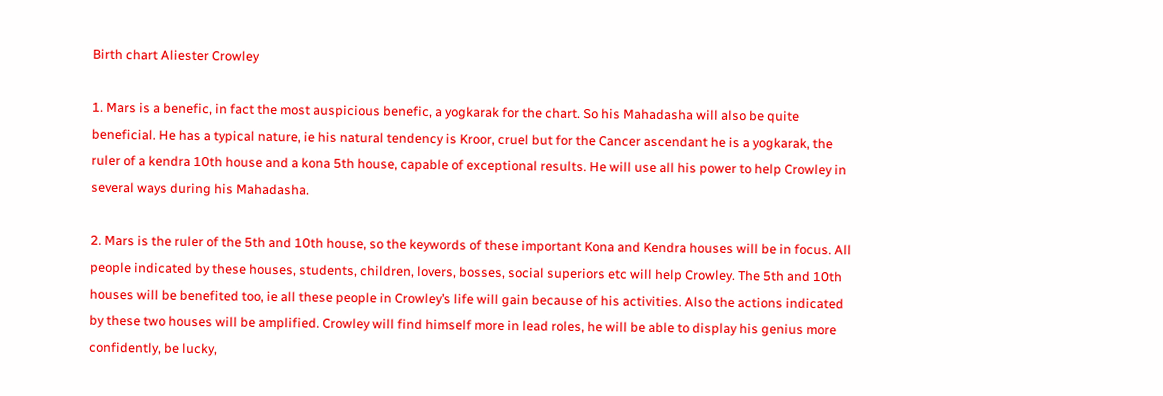Birth chart Aliester Crowley

1. Mars is a benefic, in fact the most auspicious benefic, a yogkarak for the chart. So his Mahadasha will also be quite beneficial. He has a typical nature, ie his natural tendency is Kroor, cruel but for the Cancer ascendant he is a yogkarak, the ruler of a kendra 10th house and a kona 5th house, capable of exceptional results. He will use all his power to help Crowley in several ways during his Mahadasha.

2. Mars is the ruler of the 5th and 10th house, so the keywords of these important Kona and Kendra houses will be in focus. All people indicated by these houses, students, children, lovers, bosses, social superiors etc will help Crowley. The 5th and 10th houses will be benefited too, ie all these people in Crowley’s life will gain because of his activities. Also the actions indicated by these two houses will be amplified. Crowley will find himself more in lead roles, he will be able to display his genius more confidently, be lucky,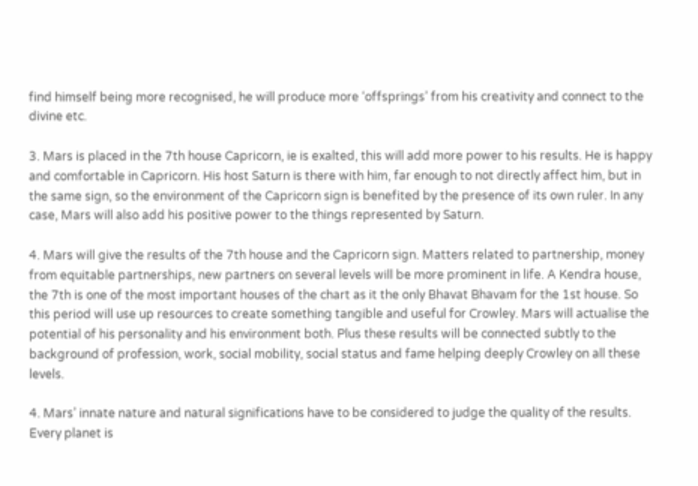find himself being more recognised, he will produce more ‘offsprings’ from his creativity and connect to the divine etc.

3. Mars is placed in the 7th house Capricorn, ie is exalted, this will add more power to his results. He is happy and comfortable in Capricorn. His host Saturn is there with him, far enough to not directly affect him, but in the same sign, so the environment of the Capricorn sign is benefited by the presence of its own ruler. In any case, Mars will also add his positive power to the things represented by Saturn.

4. Mars will give the results of the 7th house and the Capricorn sign. Matters related to partnership, money from equitable partnerships, new partners on several levels will be more prominent in life. A Kendra house, the 7th is one of the most important houses of the chart as it the only Bhavat Bhavam for the 1st house. So this period will use up resources to create something tangible and useful for Crowley. Mars will actualise the potential of his personality and his environment both. Plus these results will be connected subtly to the background of profession, work, social mobility, social status and fame helping deeply Crowley on all these levels.

4. Mars’ innate nature and natural significations have to be considered to judge the quality of the results. Every planet is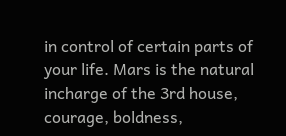in control of certain parts of your life. Mars is the natural incharge of the 3rd house, courage, boldness,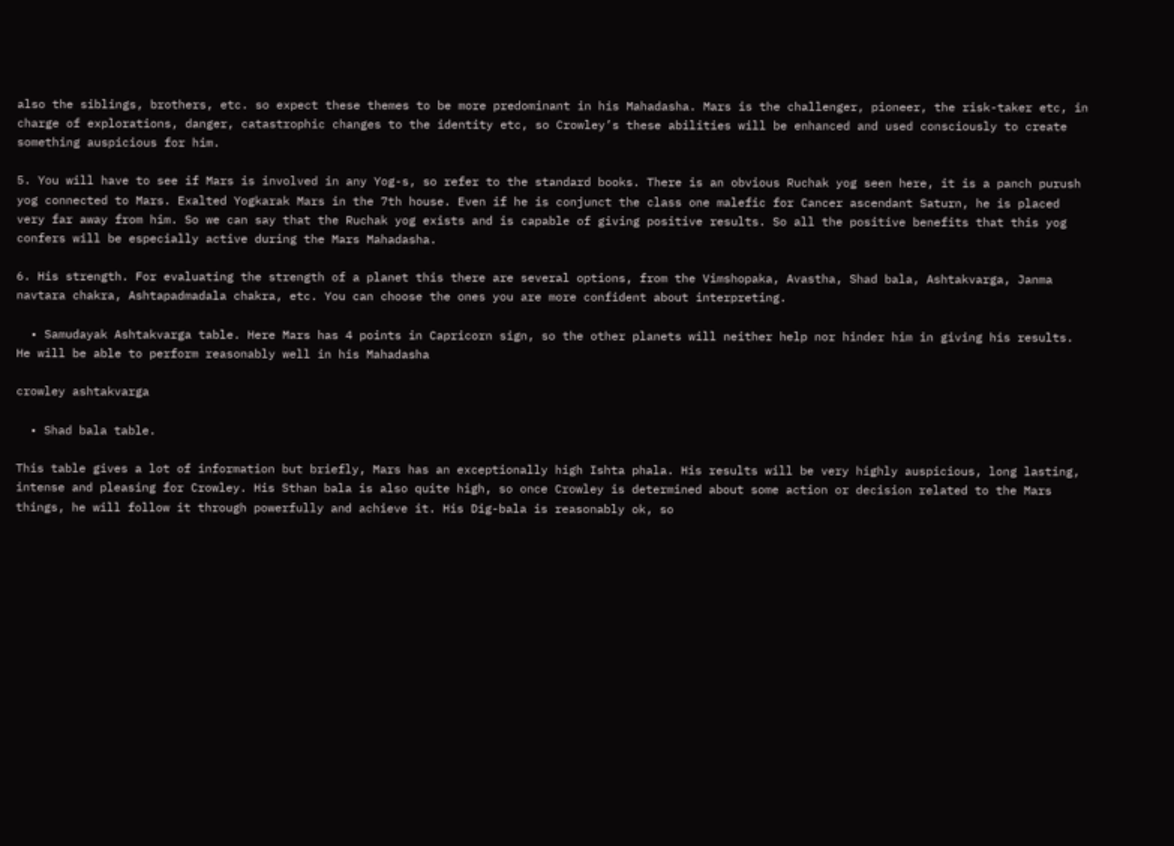also the siblings, brothers, etc. so expect these themes to be more predominant in his Mahadasha. Mars is the challenger, pioneer, the risk-taker etc, in charge of explorations, danger, catastrophic changes to the identity etc, so Crowley’s these abilities will be enhanced and used consciously to create something auspicious for him.

5. You will have to see if Mars is involved in any Yog-s, so refer to the standard books. There is an obvious Ruchak yog seen here, it is a panch purush yog connected to Mars. Exalted Yogkarak Mars in the 7th house. Even if he is conjunct the class one malefic for Cancer ascendant Saturn, he is placed very far away from him. So we can say that the Ruchak yog exists and is capable of giving positive results. So all the positive benefits that this yog confers will be especially active during the Mars Mahadasha.

6. His strength. For evaluating the strength of a planet this there are several options, from the Vimshopaka, Avastha, Shad bala, Ashtakvarga, Janma navtara chakra, Ashtapadmadala chakra, etc. You can choose the ones you are more confident about interpreting.

  • Samudayak Ashtakvarga table. Here Mars has 4 points in Capricorn sign, so the other planets will neither help nor hinder him in giving his results. He will be able to perform reasonably well in his Mahadasha

crowley ashtakvarga

  • Shad bala table.

This table gives a lot of information but briefly, Mars has an exceptionally high Ishta phala. His results will be very highly auspicious, long lasting, intense and pleasing for Crowley. His Sthan bala is also quite high, so once Crowley is determined about some action or decision related to the Mars things, he will follow it through powerfully and achieve it. His Dig-bala is reasonably ok, so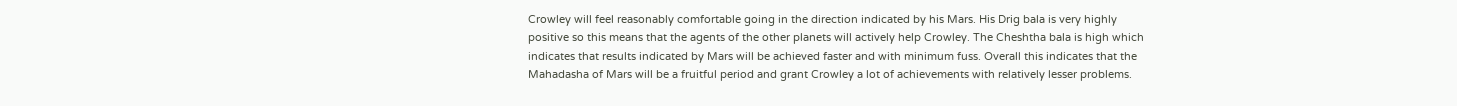Crowley will feel reasonably comfortable going in the direction indicated by his Mars. His Drig bala is very highly positive so this means that the agents of the other planets will actively help Crowley. The Cheshtha bala is high which indicates that results indicated by Mars will be achieved faster and with minimum fuss. Overall this indicates that the Mahadasha of Mars will be a fruitful period and grant Crowley a lot of achievements with relatively lesser problems.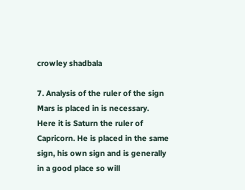crowley shadbala

7. Analysis of the ruler of the sign Mars is placed in is necessary. Here it is Saturn the ruler of Capricorn. He is placed in the same sign, his own sign and is generally in a good place so will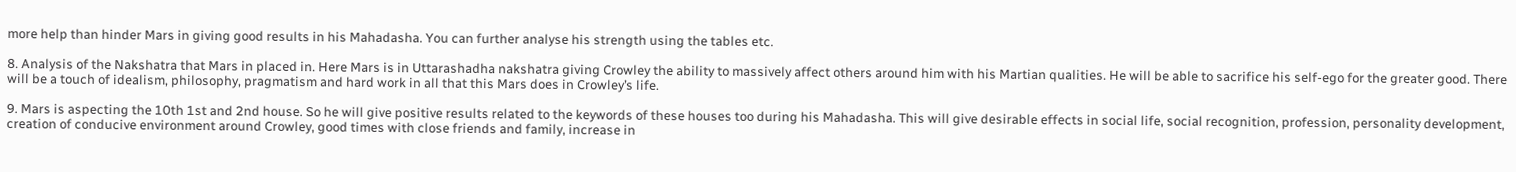more help than hinder Mars in giving good results in his Mahadasha. You can further analyse his strength using the tables etc.

8. Analysis of the Nakshatra that Mars in placed in. Here Mars is in Uttarashadha nakshatra giving Crowley the ability to massively affect others around him with his Martian qualities. He will be able to sacrifice his self-ego for the greater good. There will be a touch of idealism, philosophy, pragmatism and hard work in all that this Mars does in Crowley’s life.

9. Mars is aspecting the 10th 1st and 2nd house. So he will give positive results related to the keywords of these houses too during his Mahadasha. This will give desirable effects in social life, social recognition, profession, personality development, creation of conducive environment around Crowley, good times with close friends and family, increase in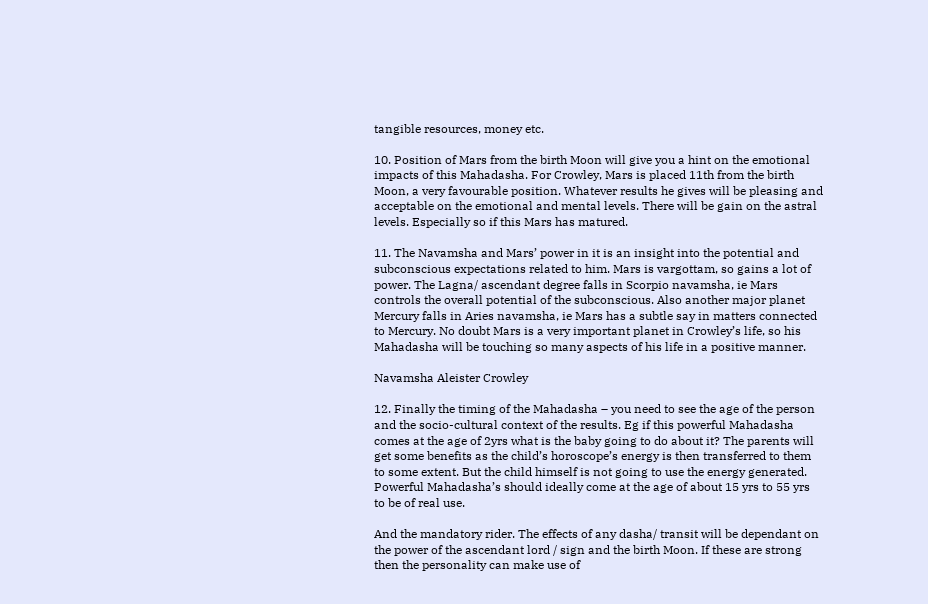tangible resources, money etc.

10. Position of Mars from the birth Moon will give you a hint on the emotional impacts of this Mahadasha. For Crowley, Mars is placed 11th from the birth Moon, a very favourable position. Whatever results he gives will be pleasing and acceptable on the emotional and mental levels. There will be gain on the astral levels. Especially so if this Mars has matured.

11. The Navamsha and Mars’ power in it is an insight into the potential and subconscious expectations related to him. Mars is vargottam, so gains a lot of power. The Lagna/ ascendant degree falls in Scorpio navamsha, ie Mars controls the overall potential of the subconscious. Also another major planet Mercury falls in Aries navamsha, ie Mars has a subtle say in matters connected to Mercury. No doubt Mars is a very important planet in Crowley’s life, so his Mahadasha will be touching so many aspects of his life in a positive manner.

Navamsha Aleister Crowley

12. Finally the timing of the Mahadasha – you need to see the age of the person and the socio-cultural context of the results. Eg if this powerful Mahadasha comes at the age of 2yrs what is the baby going to do about it? The parents will get some benefits as the child’s horoscope’s energy is then transferred to them to some extent. But the child himself is not going to use the energy generated. Powerful Mahadasha’s should ideally come at the age of about 15 yrs to 55 yrs to be of real use.

And the mandatory rider. The effects of any dasha/ transit will be dependant on the power of the ascendant lord / sign and the birth Moon. If these are strong then the personality can make use of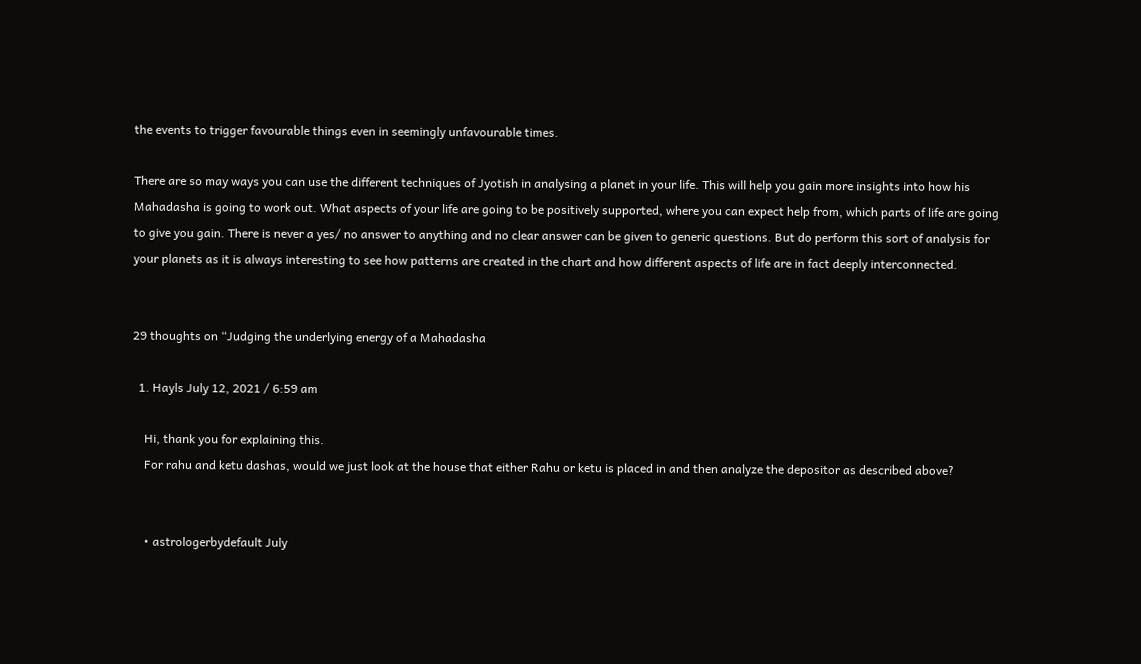the events to trigger favourable things even in seemingly unfavourable times.

There are so may ways you can use the different techniques of Jyotish in analysing a planet in your life. This will help you gain more insights into how his Mahadasha is going to work out. What aspects of your life are going to be positively supported, where you can expect help from, which parts of life are going to give you gain. There is never a yes/ no answer to anything and no clear answer can be given to generic questions. But do perform this sort of analysis for your planets as it is always interesting to see how patterns are created in the chart and how different aspects of life are in fact deeply interconnected.


29 thoughts on “Judging the underlying energy of a Mahadasha

  1. Hayls July 12, 2021 / 6:59 am

    Hi, thank you for explaining this.
    For rahu and ketu dashas, would we just look at the house that either Rahu or ketu is placed in and then analyze the depositor as described above?


    • astrologerbydefault July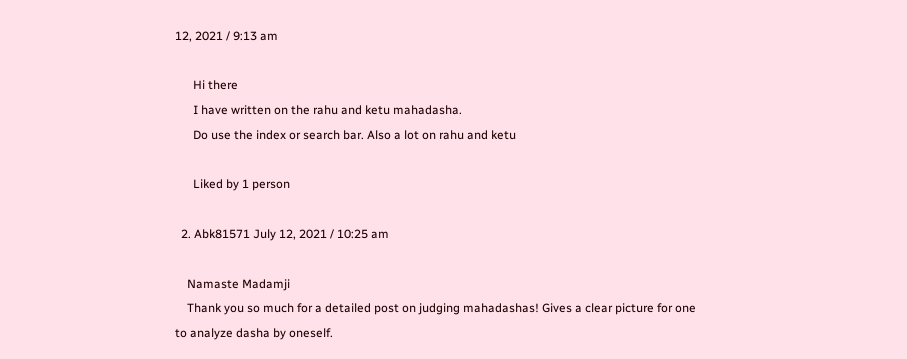12, 2021 / 9:13 am

      Hi there
      I have written on the rahu and ketu mahadasha.
      Do use the index or search bar. Also a lot on rahu and ketu

      Liked by 1 person

  2. Abk81571 July 12, 2021 / 10:25 am

    Namaste Madamji
    Thank you so much for a detailed post on judging mahadashas! Gives a clear picture for one to analyze dasha by oneself.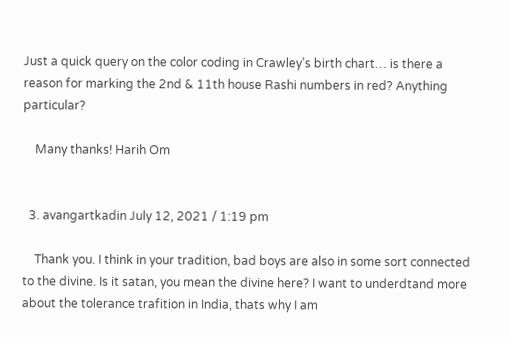Just a quick query on the color coding in Crawley’s birth chart… is there a reason for marking the 2nd & 11th house Rashi numbers in red? Anything particular?

    Many thanks! Harih Om


  3. avangartkadin July 12, 2021 / 1:19 pm

    Thank you. I think in your tradition, bad boys are also in some sort connected to the divine. Is it satan, you mean the divine here? I want to underdtand more about the tolerance trafition in India, thats why I am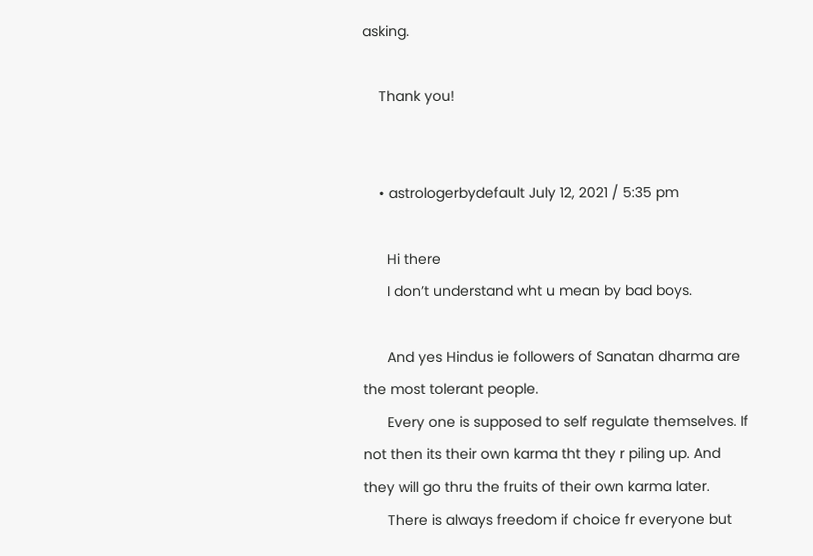asking.

    Thank you!


    • astrologerbydefault July 12, 2021 / 5:35 pm

      Hi there
      I don’t understand wht u mean by bad boys.

      And yes Hindus ie followers of Sanatan dharma are the most tolerant people.
      Every one is supposed to self regulate themselves. If not then its their own karma tht they r piling up. And they will go thru the fruits of their own karma later.
      There is always freedom if choice fr everyone but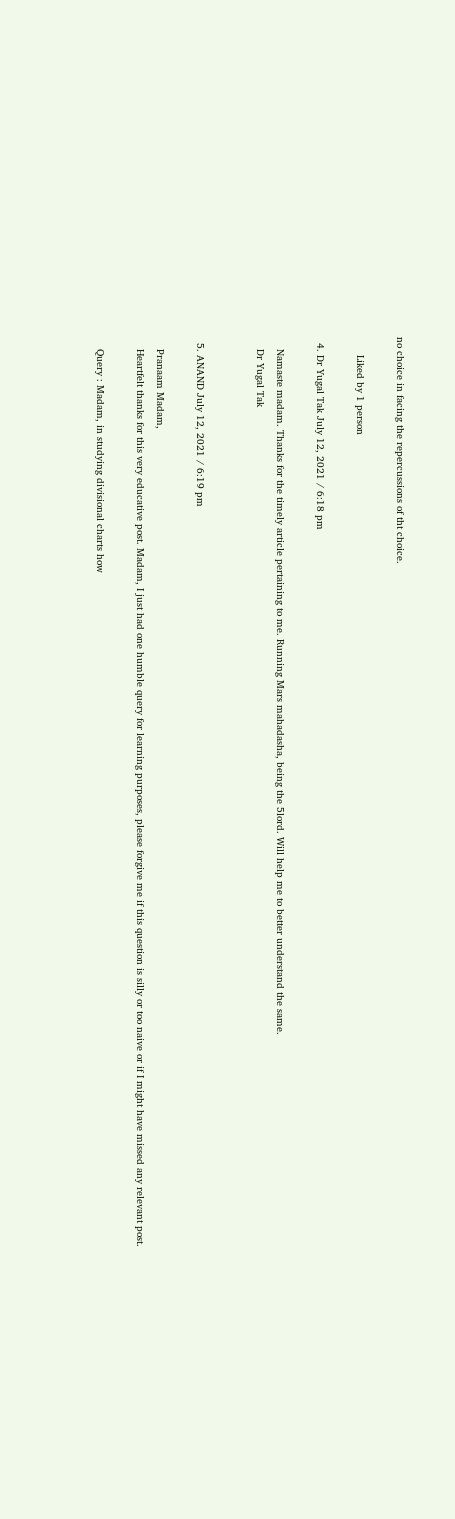no choice in facing the repercussions of tht choice.

      Liked by 1 person

  4. Dr Yugal Tak July 12, 2021 / 6:18 pm

    Namaste madam. Thanks for the timely article pertaining to me. Running Mars mahadasha, being the 5lord. Will help me to better understand the same.
    Dr Yugal Tak


  5. ANAND July 12, 2021 / 6:19 pm

    Pranaam Madam,
    Heartfelt thanks for this very educative post. Madam, I just had one humble query for learning purposes, please forgive me if this question is silly or too naive or if I might have missed any relevant post.

    Query : Madam, in studying divisional charts how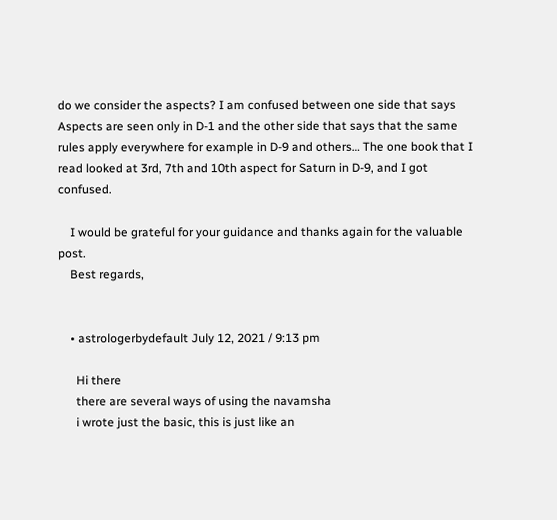do we consider the aspects? I am confused between one side that says Aspects are seen only in D-1 and the other side that says that the same rules apply everywhere for example in D-9 and others… The one book that I read looked at 3rd, 7th and 10th aspect for Saturn in D-9, and I got confused.

    I would be grateful for your guidance and thanks again for the valuable post.
    Best regards,


    • astrologerbydefault July 12, 2021 / 9:13 pm

      Hi there
      there are several ways of using the navamsha
      i wrote just the basic, this is just like an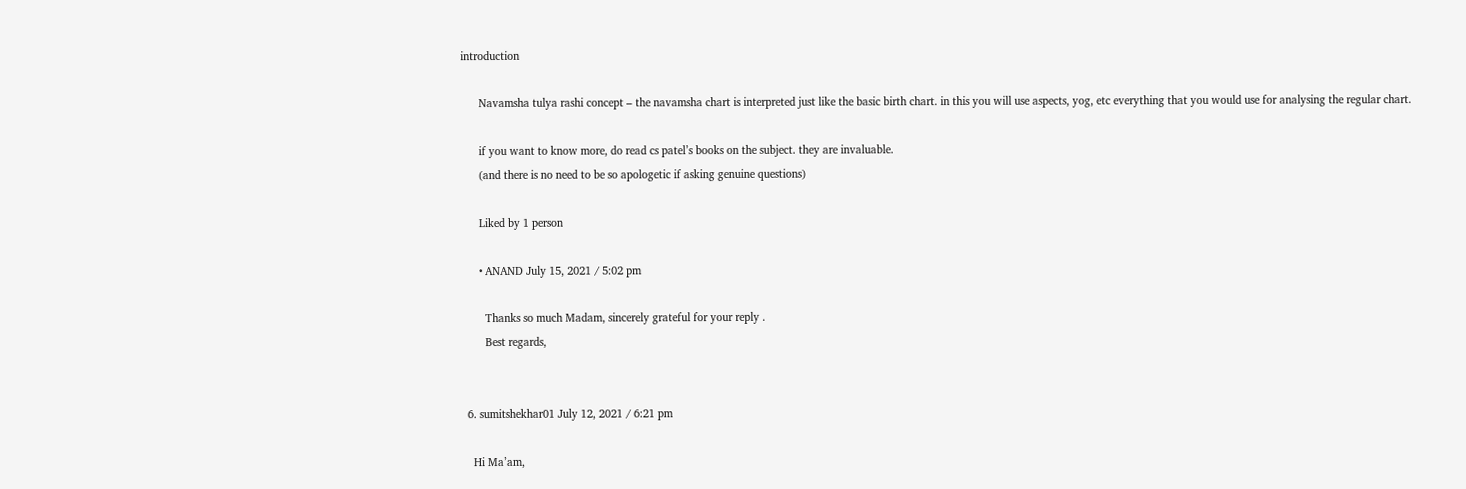introduction

      Navamsha tulya rashi concept – the navamsha chart is interpreted just like the basic birth chart. in this you will use aspects, yog, etc everything that you would use for analysing the regular chart.

      if you want to know more, do read cs patel’s books on the subject. they are invaluable.
      (and there is no need to be so apologetic if asking genuine questions)

      Liked by 1 person

      • ANAND July 15, 2021 / 5:02 pm

        Thanks so much Madam, sincerely grateful for your reply .
        Best regards,


  6. sumitshekhar01 July 12, 2021 / 6:21 pm

    Hi Ma’am,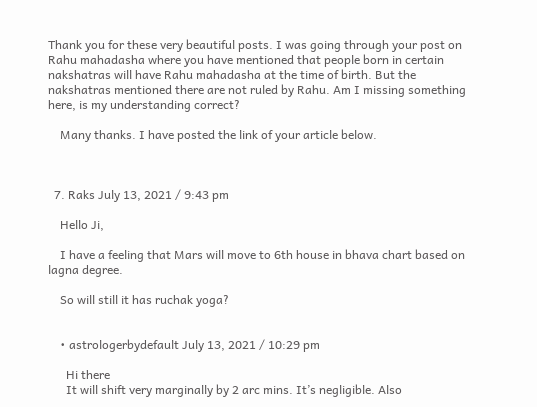Thank you for these very beautiful posts. I was going through your post on Rahu mahadasha where you have mentioned that people born in certain nakshatras will have Rahu mahadasha at the time of birth. But the nakshatras mentioned there are not ruled by Rahu. Am I missing something here, is my understanding correct?

    Many thanks. I have posted the link of your article below.



  7. Raks July 13, 2021 / 9:43 pm

    Hello Ji,

    I have a feeling that Mars will move to 6th house in bhava chart based on lagna degree.

    So will still it has ruchak yoga?


    • astrologerbydefault July 13, 2021 / 10:29 pm

      Hi there
      It will shift very marginally by 2 arc mins. It’s negligible. Also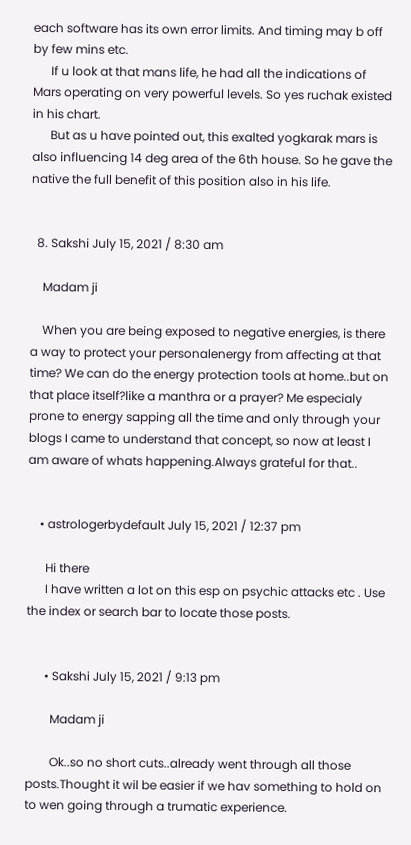each software has its own error limits. And timing may b off by few mins etc.
      If u look at that mans life, he had all the indications of Mars operating on very powerful levels. So yes ruchak existed in his chart.
      But as u have pointed out, this exalted yogkarak mars is also influencing 14 deg area of the 6th house. So he gave the native the full benefit of this position also in his life.


  8. Sakshi July 15, 2021 / 8:30 am

    Madam ji

    When you are being exposed to negative energies, is there a way to protect your personalenergy from affecting at that time? We can do the energy protection tools at home..but on that place itself?like a manthra or a prayer? Me especialy prone to energy sapping all the time and only through your blogs I came to understand that concept, so now at least I am aware of whats happening.Always grateful for that..


    • astrologerbydefault July 15, 2021 / 12:37 pm

      Hi there
      I have written a lot on this esp on psychic attacks etc . Use the index or search bar to locate those posts.


      • Sakshi July 15, 2021 / 9:13 pm

        Madam ji

        Ok..so no short cuts..already went through all those posts.Thought it wil be easier if we hav something to hold on to wen going through a trumatic experience.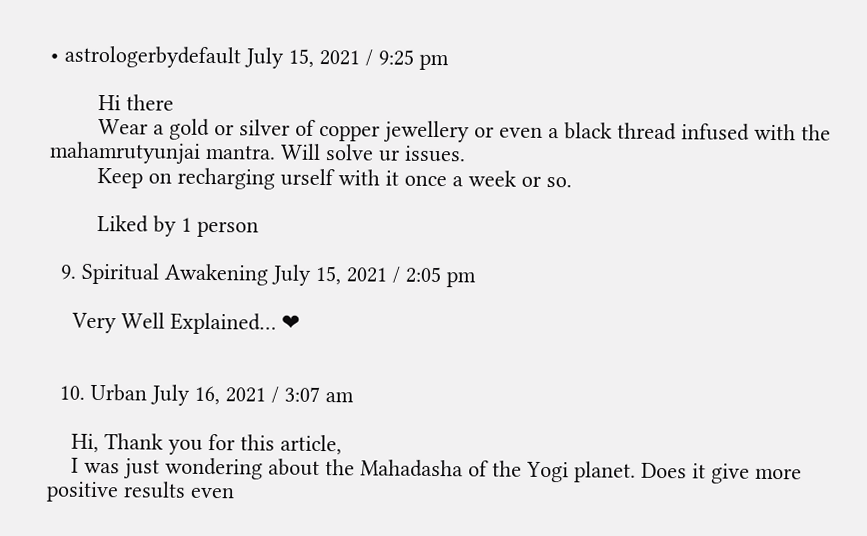• astrologerbydefault July 15, 2021 / 9:25 pm

        Hi there
        Wear a gold or silver of copper jewellery or even a black thread infused with the mahamrutyunjai mantra. Will solve ur issues.
        Keep on recharging urself with it once a week or so.

        Liked by 1 person

  9. Spiritual Awakening July 15, 2021 / 2:05 pm

    Very Well Explained… ❤


  10. Urban July 16, 2021 / 3:07 am

    Hi, Thank you for this article,
    I was just wondering about the Mahadasha of the Yogi planet. Does it give more positive results even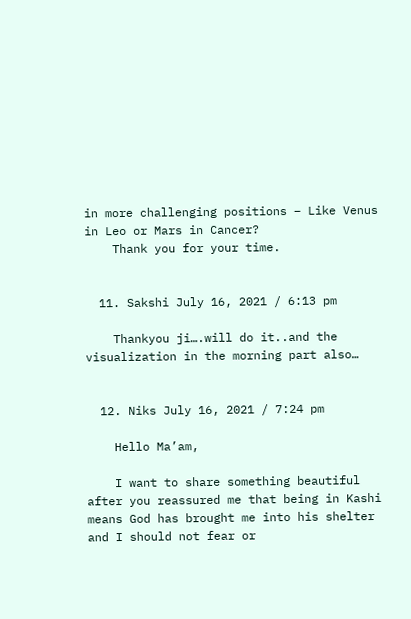in more challenging positions – Like Venus in Leo or Mars in Cancer?
    Thank you for your time.


  11. Sakshi July 16, 2021 / 6:13 pm

    Thankyou ji….will do it..and the visualization in the morning part also…


  12. Niks July 16, 2021 / 7:24 pm

    Hello Ma’am,

    I want to share something beautiful after you reassured me that being in Kashi means God has brought me into his shelter and I should not fear or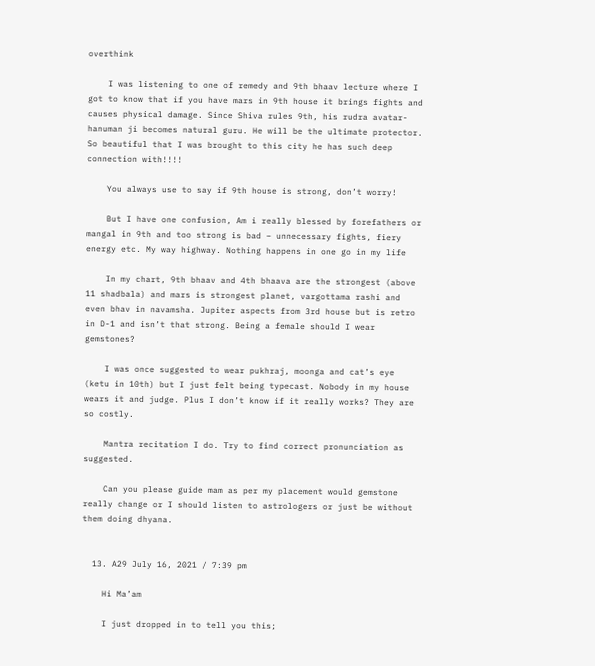overthink

    I was listening to one of remedy and 9th bhaav lecture where I got to know that if you have mars in 9th house it brings fights and causes physical damage. Since Shiva rules 9th, his rudra avatar- hanuman ji becomes natural guru. He will be the ultimate protector. So beautiful that I was brought to this city he has such deep connection with!!!!

    You always use to say if 9th house is strong, don’t worry!

    But I have one confusion, Am i really blessed by forefathers or mangal in 9th and too strong is bad – unnecessary fights, fiery energy etc. My way highway. Nothing happens in one go in my life

    In my chart, 9th bhaav and 4th bhaava are the strongest (above 11 shadbala) and mars is strongest planet, vargottama rashi and even bhav in navamsha. Jupiter aspects from 3rd house but is retro in D-1 and isn’t that strong. Being a female should I wear gemstones?

    I was once suggested to wear pukhraj, moonga and cat’s eye (ketu in 10th) but I just felt being typecast. Nobody in my house wears it and judge. Plus I don’t know if it really works? They are so costly.

    Mantra recitation I do. Try to find correct pronunciation as suggested.

    Can you please guide mam as per my placement would gemstone really change or I should listen to astrologers or just be without them doing dhyana.


  13. A29 July 16, 2021 / 7:39 pm

    Hi Ma’am

    I just dropped in to tell you this;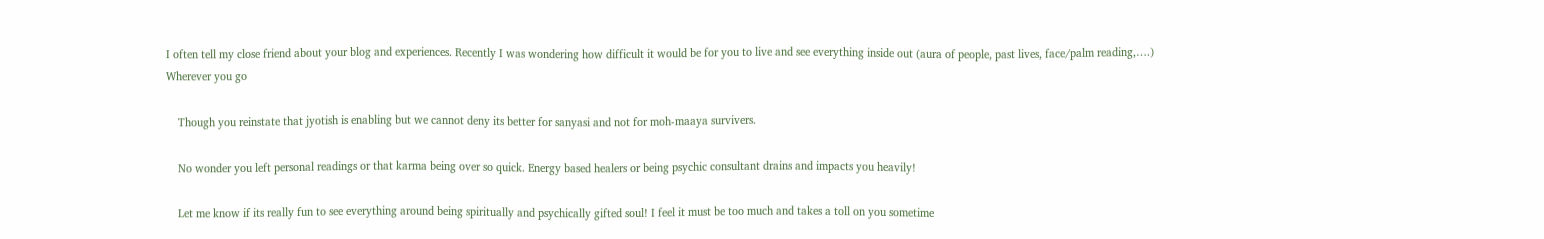I often tell my close friend about your blog and experiences. Recently I was wondering how difficult it would be for you to live and see everything inside out (aura of people, past lives, face/palm reading,….) Wherever you go

    Though you reinstate that jyotish is enabling but we cannot deny its better for sanyasi and not for moh-maaya survivers.

    No wonder you left personal readings or that karma being over so quick. Energy based healers or being psychic consultant drains and impacts you heavily!

    Let me know if its really fun to see everything around being spiritually and psychically gifted soul! I feel it must be too much and takes a toll on you sometime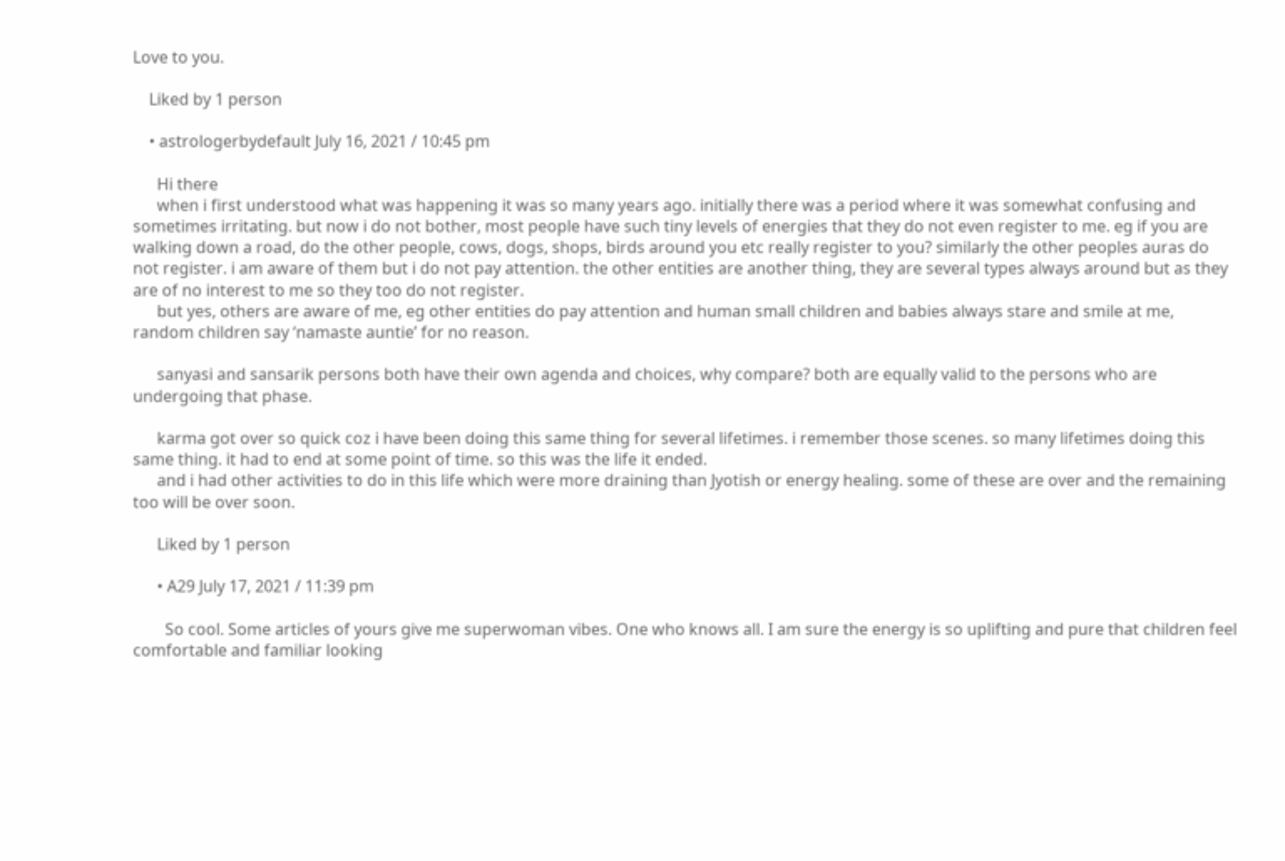Love to you.

    Liked by 1 person

    • astrologerbydefault July 16, 2021 / 10:45 pm

      Hi there
      when i first understood what was happening it was so many years ago. initially there was a period where it was somewhat confusing and sometimes irritating. but now i do not bother, most people have such tiny levels of energies that they do not even register to me. eg if you are walking down a road, do the other people, cows, dogs, shops, birds around you etc really register to you? similarly the other peoples auras do not register. i am aware of them but i do not pay attention. the other entities are another thing, they are several types always around but as they are of no interest to me so they too do not register.
      but yes, others are aware of me, eg other entities do pay attention and human small children and babies always stare and smile at me, random children say ‘namaste auntie’ for no reason.

      sanyasi and sansarik persons both have their own agenda and choices, why compare? both are equally valid to the persons who are undergoing that phase.

      karma got over so quick coz i have been doing this same thing for several lifetimes. i remember those scenes. so many lifetimes doing this same thing. it had to end at some point of time. so this was the life it ended.
      and i had other activities to do in this life which were more draining than Jyotish or energy healing. some of these are over and the remaining too will be over soon.

      Liked by 1 person

      • A29 July 17, 2021 / 11:39 pm

        So cool. Some articles of yours give me superwoman vibes. One who knows all. I am sure the energy is so uplifting and pure that children feel comfortable and familiar looking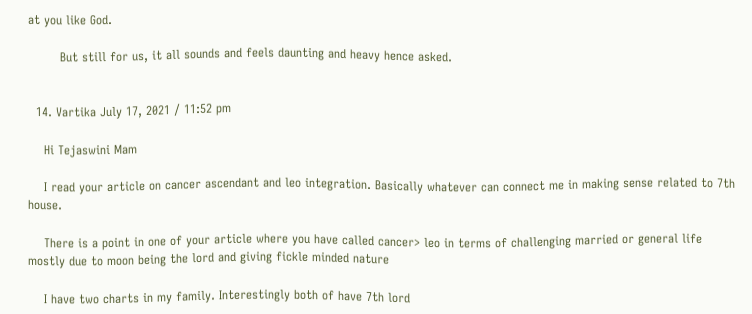at you like God.

        But still for us, it all sounds and feels daunting and heavy hence asked.


  14. Vartika July 17, 2021 / 11:52 pm

    Hi Tejaswini Mam

    I read your article on cancer ascendant and leo integration. Basically whatever can connect me in making sense related to 7th house.

    There is a point in one of your article where you have called cancer> leo in terms of challenging married or general life mostly due to moon being the lord and giving fickle minded nature

    I have two charts in my family. Interestingly both of have 7th lord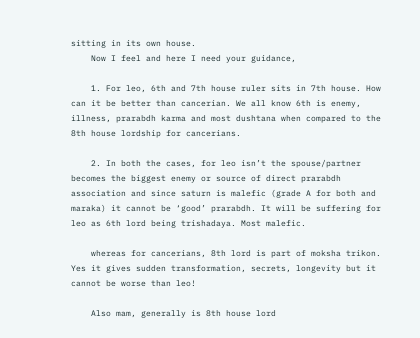sitting in its own house.
    Now I feel and here I need your guidance,

    1. For leo, 6th and 7th house ruler sits in 7th house. How can it be better than cancerian. We all know 6th is enemy, illness, prarabdh karma and most dushtana when compared to the 8th house lordship for cancerians.

    2. In both the cases, for leo isn’t the spouse/partner becomes the biggest enemy or source of direct prarabdh association and since saturn is malefic (grade A for both and maraka) it cannot be ‘good’ prarabdh. It will be suffering for leo as 6th lord being trishadaya. Most malefic.

    whereas for cancerians, 8th lord is part of moksha trikon. Yes it gives sudden transformation, secrets, longevity but it cannot be worse than leo!

    Also mam, generally is 8th house lord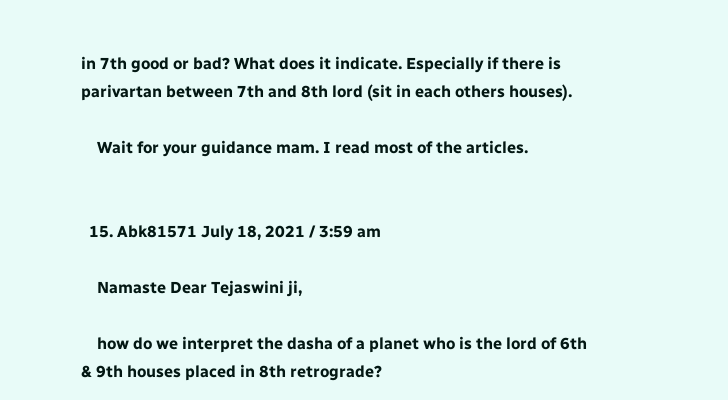in 7th good or bad? What does it indicate. Especially if there is parivartan between 7th and 8th lord (sit in each others houses).

    Wait for your guidance mam. I read most of the articles.


  15. Abk81571 July 18, 2021 / 3:59 am

    Namaste Dear Tejaswini ji,

    how do we interpret the dasha of a planet who is the lord of 6th & 9th houses placed in 8th retrograde?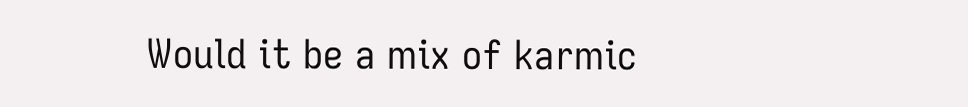Would it be a mix of karmic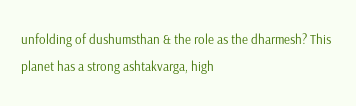unfolding of dushumsthan & the role as the dharmesh? This planet has a strong ashtakvarga, high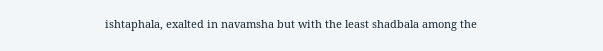ishtaphala, exalted in navamsha but with the least shadbala among the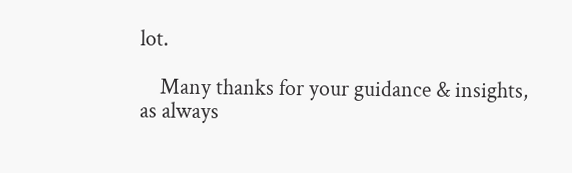lot.

    Many thanks for your guidance & insights, as always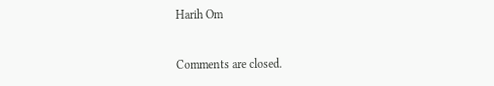Harih Om


Comments are closed.